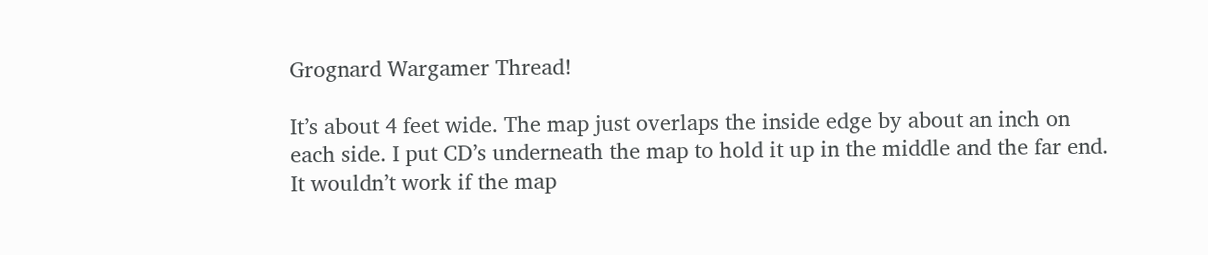Grognard Wargamer Thread!

It’s about 4 feet wide. The map just overlaps the inside edge by about an inch on each side. I put CD’s underneath the map to hold it up in the middle and the far end. It wouldn’t work if the map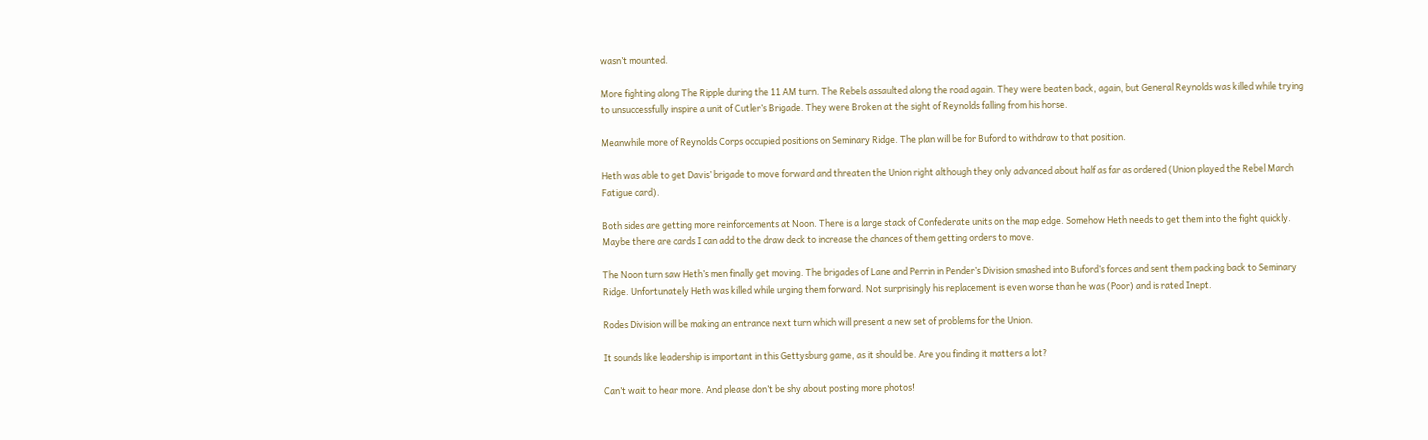wasn’t mounted.

More fighting along The Ripple during the 11 AM turn. The Rebels assaulted along the road again. They were beaten back, again, but General Reynolds was killed while trying to unsuccessfully inspire a unit of Cutler’s Brigade. They were Broken at the sight of Reynolds falling from his horse.

Meanwhile more of Reynolds Corps occupied positions on Seminary Ridge. The plan will be for Buford to withdraw to that position.

Heth was able to get Davis’ brigade to move forward and threaten the Union right although they only advanced about half as far as ordered (Union played the Rebel March Fatigue card).

Both sides are getting more reinforcements at Noon. There is a large stack of Confederate units on the map edge. Somehow Heth needs to get them into the fight quickly. Maybe there are cards I can add to the draw deck to increase the chances of them getting orders to move.

The Noon turn saw Heth’s men finally get moving. The brigades of Lane and Perrin in Pender’s Division smashed into Buford’s forces and sent them packing back to Seminary Ridge. Unfortunately Heth was killed while urging them forward. Not surprisingly his replacement is even worse than he was (Poor) and is rated Inept.

Rodes Division will be making an entrance next turn which will present a new set of problems for the Union.

It sounds like leadership is important in this Gettysburg game, as it should be. Are you finding it matters a lot?

Can’t wait to hear more. And please don’t be shy about posting more photos!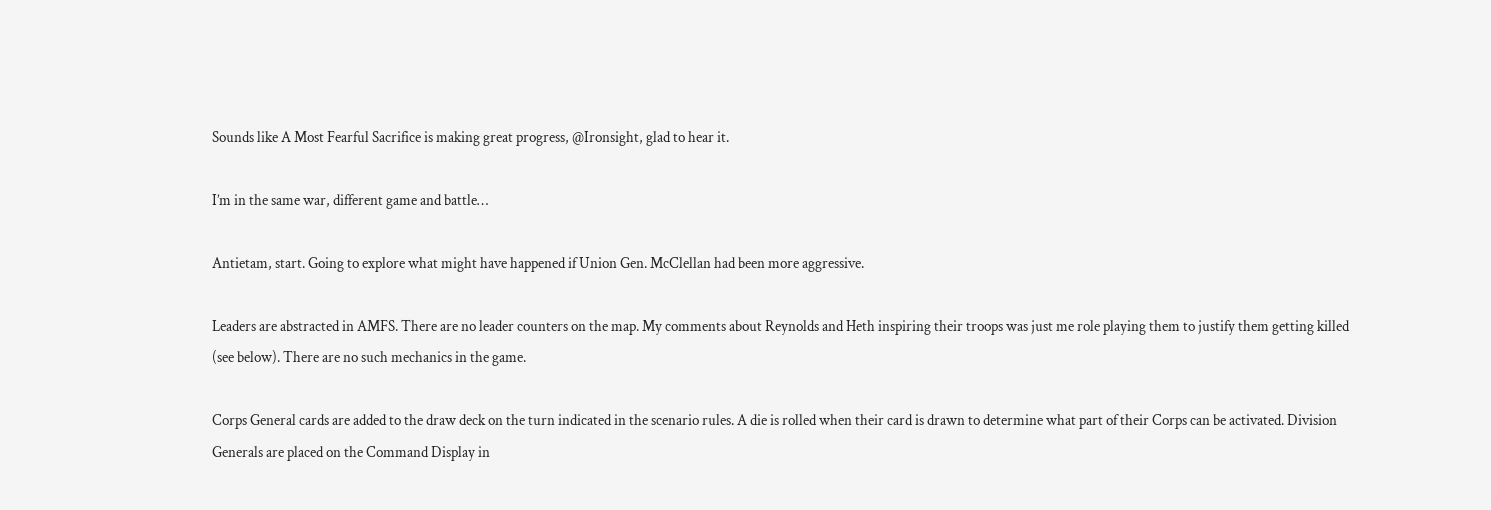Sounds like A Most Fearful Sacrifice is making great progress, @Ironsight, glad to hear it.

I’m in the same war, different game and battle…

Antietam, start. Going to explore what might have happened if Union Gen. McClellan had been more aggressive.

Leaders are abstracted in AMFS. There are no leader counters on the map. My comments about Reynolds and Heth inspiring their troops was just me role playing them to justify them getting killed (see below). There are no such mechanics in the game.

Corps General cards are added to the draw deck on the turn indicated in the scenario rules. A die is rolled when their card is drawn to determine what part of their Corps can be activated. Division Generals are placed on the Command Display in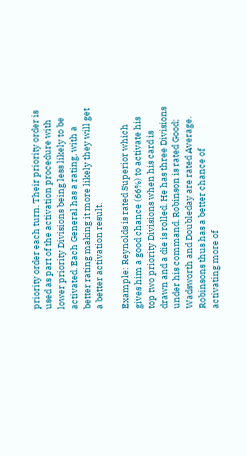priority order each turn. Their priority order is used as part of the activation procedure with lower priority Divisions being less likely to be activated. Each General has a rating, with a better rating making it more likely they will get a better activation result.

Example: Reynolds is rated Superior which gives him a good chance (66%) to activate his top two priority Divisions when his card is drawn and a die is rolled. He has three Divisions under his command. Robinson is rated Good; Wadsworth and Doubleday are rated Average. Robinsons thus has a better chance of activating more of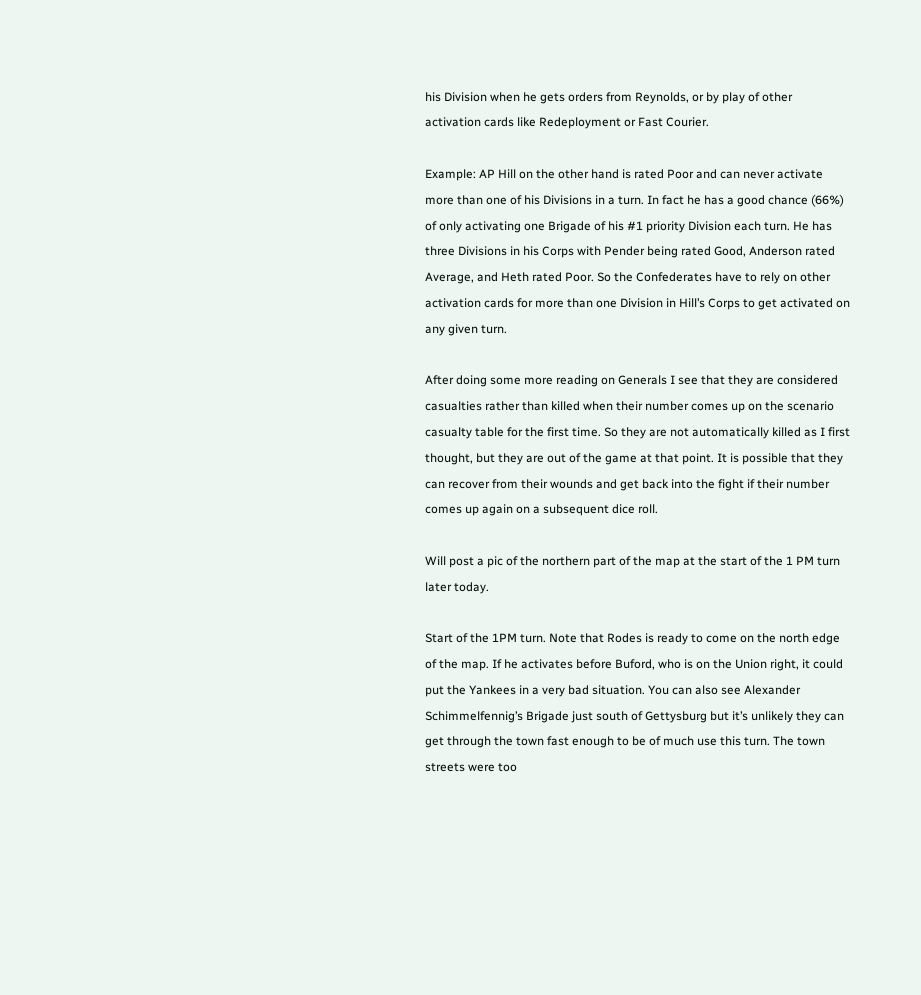his Division when he gets orders from Reynolds, or by play of other activation cards like Redeployment or Fast Courier.

Example: AP Hill on the other hand is rated Poor and can never activate more than one of his Divisions in a turn. In fact he has a good chance (66%) of only activating one Brigade of his #1 priority Division each turn. He has three Divisions in his Corps with Pender being rated Good, Anderson rated Average, and Heth rated Poor. So the Confederates have to rely on other activation cards for more than one Division in Hill’s Corps to get activated on any given turn.

After doing some more reading on Generals I see that they are considered casualties rather than killed when their number comes up on the scenario casualty table for the first time. So they are not automatically killed as I first thought, but they are out of the game at that point. It is possible that they can recover from their wounds and get back into the fight if their number comes up again on a subsequent dice roll.

Will post a pic of the northern part of the map at the start of the 1 PM turn later today.

Start of the 1PM turn. Note that Rodes is ready to come on the north edge of the map. If he activates before Buford, who is on the Union right, it could put the Yankees in a very bad situation. You can also see Alexander Schimmelfennig’s Brigade just south of Gettysburg but it’s unlikely they can get through the town fast enough to be of much use this turn. The town streets were too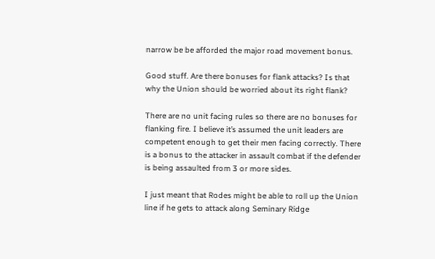narrow be be afforded the major road movement bonus.

Good stuff. Are there bonuses for flank attacks? Is that why the Union should be worried about its right flank?

There are no unit facing rules so there are no bonuses for flanking fire. I believe it’s assumed the unit leaders are competent enough to get their men facing correctly. There is a bonus to the attacker in assault combat if the defender is being assaulted from 3 or more sides.

I just meant that Rodes might be able to roll up the Union line if he gets to attack along Seminary Ridge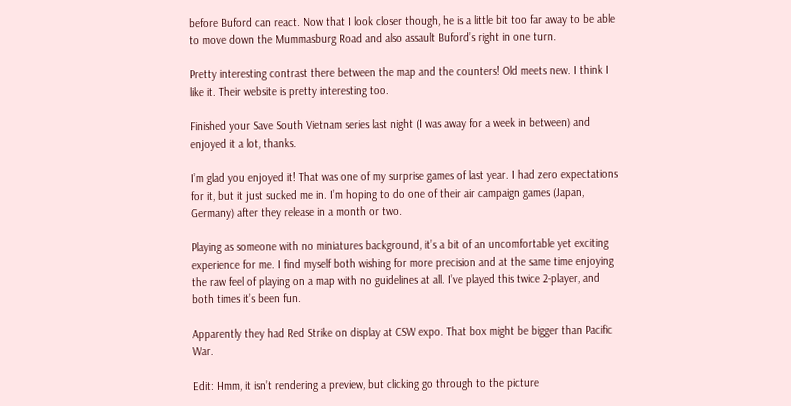before Buford can react. Now that I look closer though, he is a little bit too far away to be able to move down the Mummasburg Road and also assault Buford’s right in one turn.

Pretty interesting contrast there between the map and the counters! Old meets new. I think I like it. Their website is pretty interesting too.

Finished your Save South Vietnam series last night (I was away for a week in between) and enjoyed it a lot, thanks.

I’m glad you enjoyed it! That was one of my surprise games of last year. I had zero expectations for it, but it just sucked me in. I’m hoping to do one of their air campaign games (Japan, Germany) after they release in a month or two.

Playing as someone with no miniatures background, it’s a bit of an uncomfortable yet exciting experience for me. I find myself both wishing for more precision and at the same time enjoying the raw feel of playing on a map with no guidelines at all. I’ve played this twice 2-player, and both times it’s been fun.

Apparently they had Red Strike on display at CSW expo. That box might be bigger than Pacific War.

Edit: Hmm, it isn’t rendering a preview, but clicking go through to the picture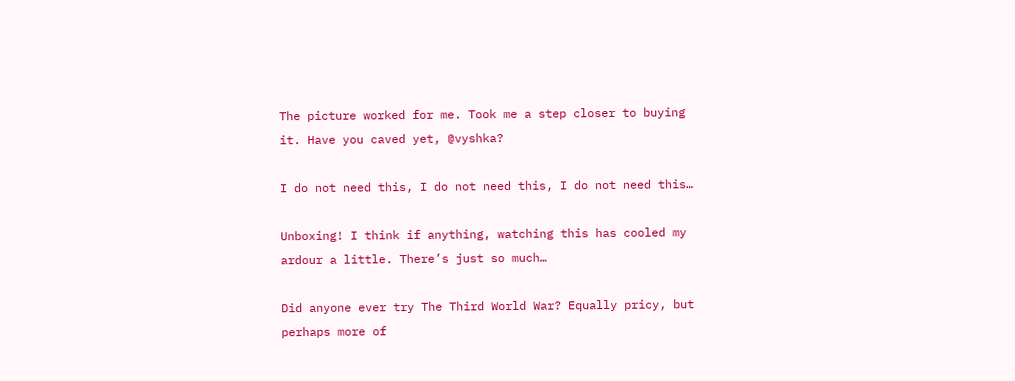The picture worked for me. Took me a step closer to buying it. Have you caved yet, @vyshka?

I do not need this, I do not need this, I do not need this…

Unboxing! I think if anything, watching this has cooled my ardour a little. There’s just so much…

Did anyone ever try The Third World War? Equally pricy, but perhaps more of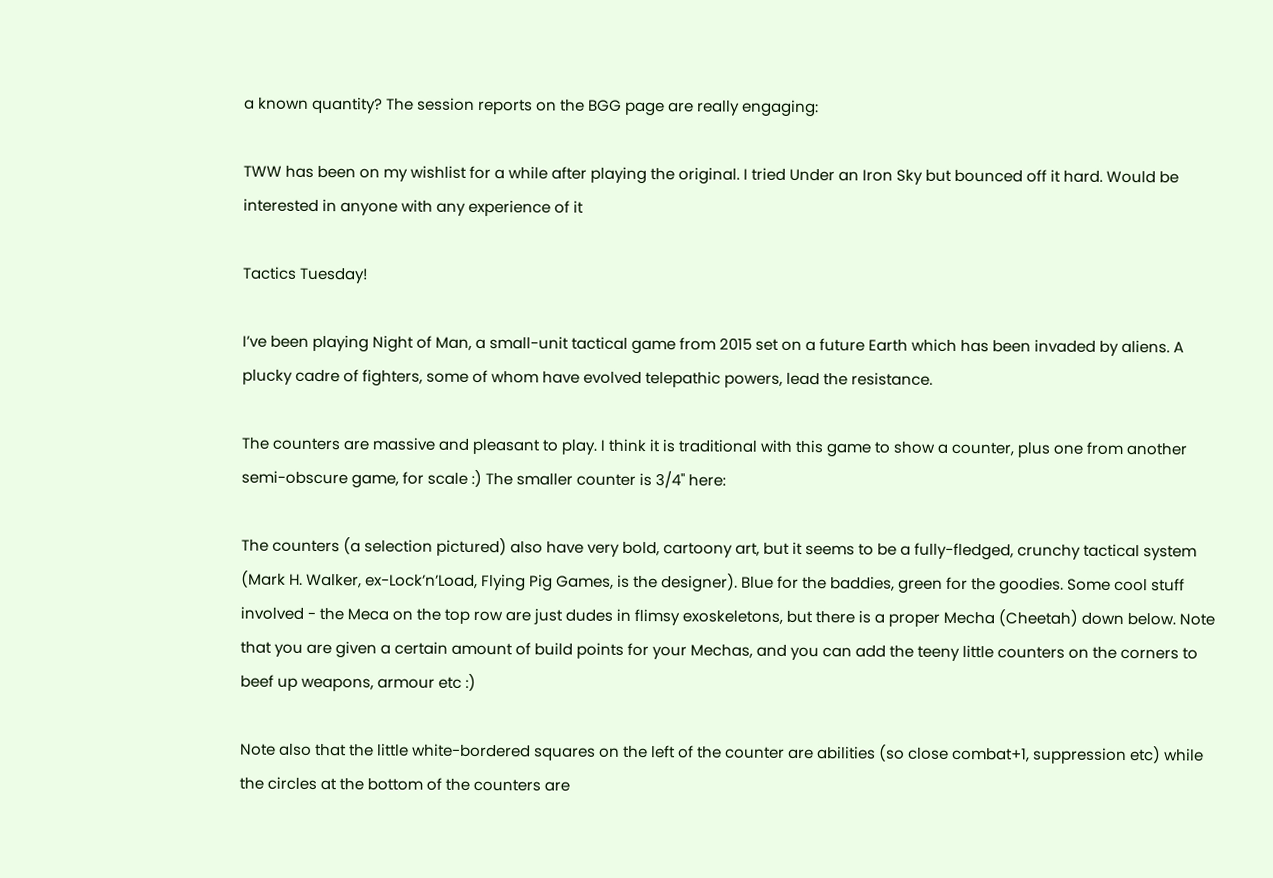a known quantity? The session reports on the BGG page are really engaging:

TWW has been on my wishlist for a while after playing the original. I tried Under an Iron Sky but bounced off it hard. Would be interested in anyone with any experience of it

Tactics Tuesday!

I’ve been playing Night of Man, a small-unit tactical game from 2015 set on a future Earth which has been invaded by aliens. A plucky cadre of fighters, some of whom have evolved telepathic powers, lead the resistance.

The counters are massive and pleasant to play. I think it is traditional with this game to show a counter, plus one from another semi-obscure game, for scale :) The smaller counter is 3/4" here:

The counters (a selection pictured) also have very bold, cartoony art, but it seems to be a fully-fledged, crunchy tactical system (Mark H. Walker, ex-Lock’n’Load, Flying Pig Games, is the designer). Blue for the baddies, green for the goodies. Some cool stuff involved - the Meca on the top row are just dudes in flimsy exoskeletons, but there is a proper Mecha (Cheetah) down below. Note that you are given a certain amount of build points for your Mechas, and you can add the teeny little counters on the corners to beef up weapons, armour etc :)

Note also that the little white-bordered squares on the left of the counter are abilities (so close combat+1, suppression etc) while the circles at the bottom of the counters are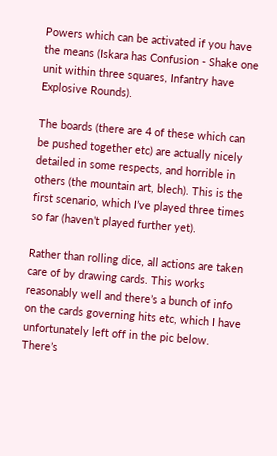Powers which can be activated if you have the means (Iskara has Confusion - Shake one unit within three squares, Infantry have Explosive Rounds).

The boards (there are 4 of these which can be pushed together etc) are actually nicely detailed in some respects, and horrible in others (the mountain art, blech). This is the first scenario, which I’ve played three times so far (haven’t played further yet).

Rather than rolling dice, all actions are taken care of by drawing cards. This works reasonably well and there’s a bunch of info on the cards governing hits etc, which I have unfortunately left off in the pic below. There’s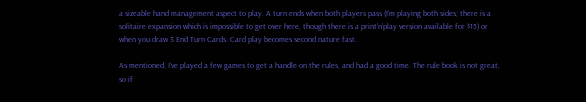a sizeable hand management aspect to play. A turn ends when both players pass (I’m playing both sides; there is a solitaire expansion which is impossible to get over here, though there is a print’n’play version available for $15) or when you draw 3 End Turn Cards. Card play becomes second nature fast.

As mentioned, I’ve played a few games to get a handle on the rules, and had a good time. The rule book is not great, so if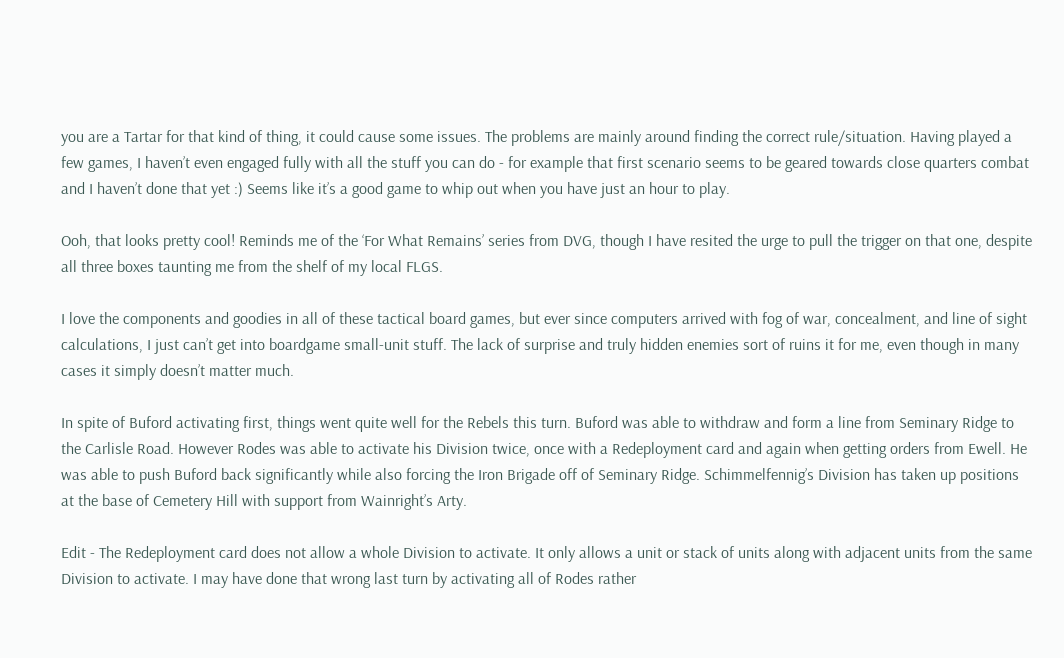you are a Tartar for that kind of thing, it could cause some issues. The problems are mainly around finding the correct rule/situation. Having played a few games, I haven’t even engaged fully with all the stuff you can do - for example that first scenario seems to be geared towards close quarters combat and I haven’t done that yet :) Seems like it’s a good game to whip out when you have just an hour to play.

Ooh, that looks pretty cool! Reminds me of the ‘For What Remains’ series from DVG, though I have resited the urge to pull the trigger on that one, despite all three boxes taunting me from the shelf of my local FLGS.

I love the components and goodies in all of these tactical board games, but ever since computers arrived with fog of war, concealment, and line of sight calculations, I just can’t get into boardgame small-unit stuff. The lack of surprise and truly hidden enemies sort of ruins it for me, even though in many cases it simply doesn’t matter much.

In spite of Buford activating first, things went quite well for the Rebels this turn. Buford was able to withdraw and form a line from Seminary Ridge to the Carlisle Road. However Rodes was able to activate his Division twice, once with a Redeployment card and again when getting orders from Ewell. He was able to push Buford back significantly while also forcing the Iron Brigade off of Seminary Ridge. Schimmelfennig’s Division has taken up positions at the base of Cemetery Hill with support from Wainright’s Arty.

Edit - The Redeployment card does not allow a whole Division to activate. It only allows a unit or stack of units along with adjacent units from the same Division to activate. I may have done that wrong last turn by activating all of Rodes rather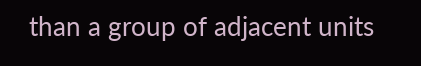than a group of adjacent units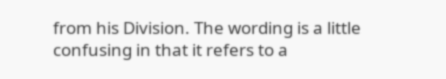from his Division. The wording is a little confusing in that it refers to a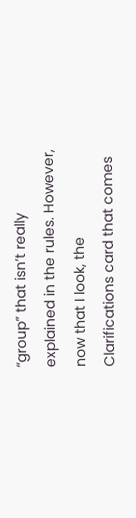“group” that isn’t really explained in the rules. However, now that I look, the Clarifications card that comes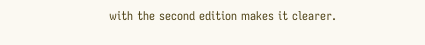with the second edition makes it clearer.